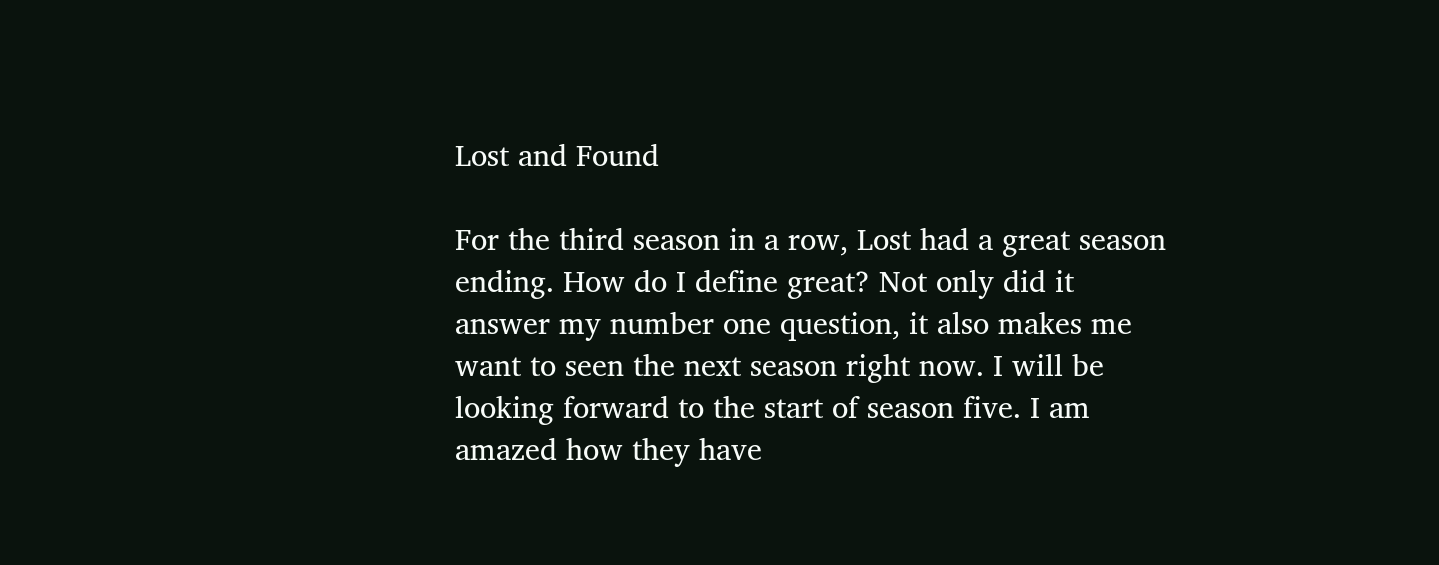Lost and Found

For the third season in a row, Lost had a great season ending. How do I define great? Not only did it answer my number one question, it also makes me want to seen the next season right now. I will be looking forward to the start of season five. I am amazed how they have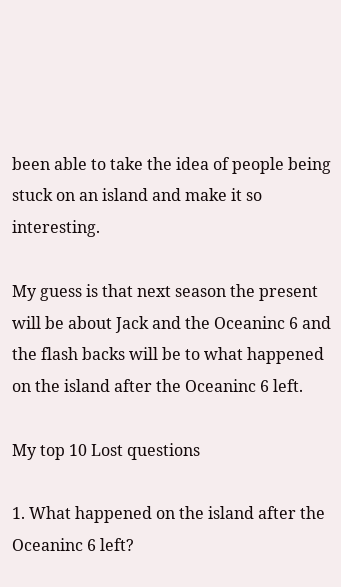been able to take the idea of people being stuck on an island and make it so interesting.

My guess is that next season the present will be about Jack and the Oceaninc 6 and the flash backs will be to what happened on the island after the Oceaninc 6 left.

My top 10 Lost questions

1. What happened on the island after the Oceaninc 6 left?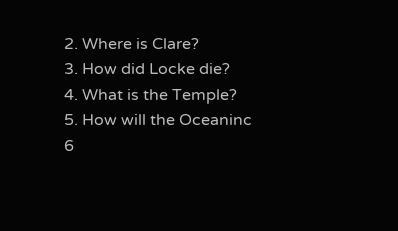2. Where is Clare?
3. How did Locke die?
4. What is the Temple?
5. How will the Oceaninc 6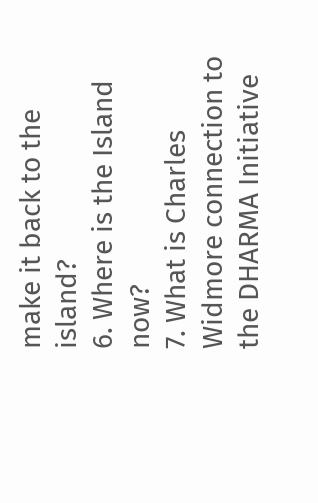make it back to the island?
6. Where is the Island now?
7. What is Charles Widmore connection to the DHARMA Initiative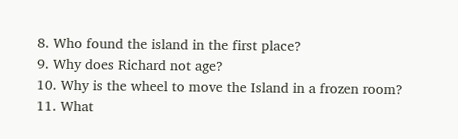8. Who found the island in the first place?
9. Why does Richard not age?
10. Why is the wheel to move the Island in a frozen room?
11. What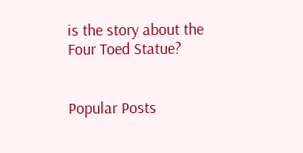is the story about the Four Toed Statue?


Popular Posts